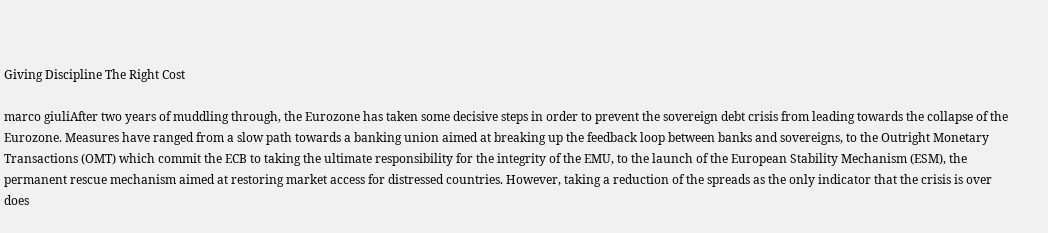Giving Discipline The Right Cost

marco giuliAfter two years of muddling through, the Eurozone has taken some decisive steps in order to prevent the sovereign debt crisis from leading towards the collapse of the Eurozone. Measures have ranged from a slow path towards a banking union aimed at breaking up the feedback loop between banks and sovereigns, to the Outright Monetary Transactions (OMT) which commit the ECB to taking the ultimate responsibility for the integrity of the EMU, to the launch of the European Stability Mechanism (ESM), the permanent rescue mechanism aimed at restoring market access for distressed countries. However, taking a reduction of the spreads as the only indicator that the crisis is over does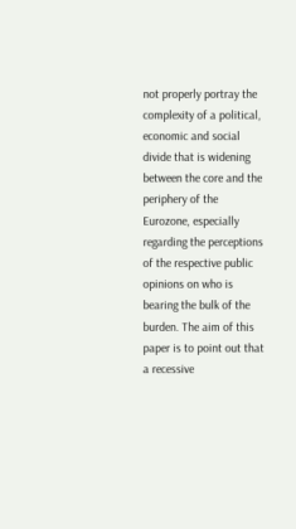not properly portray the complexity of a political, economic and social divide that is widening between the core and the periphery of the Eurozone, especially regarding the perceptions of the respective public opinions on who is bearing the bulk of the burden. The aim of this paper is to point out that a recessive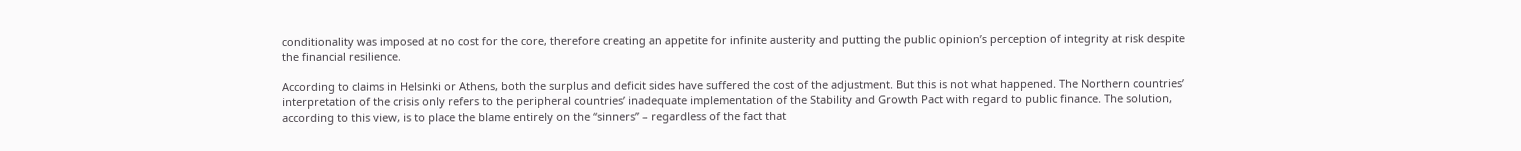conditionality was imposed at no cost for the core, therefore creating an appetite for infinite austerity and putting the public opinion’s perception of integrity at risk despite the financial resilience.

According to claims in Helsinki or Athens, both the surplus and deficit sides have suffered the cost of the adjustment. But this is not what happened. The Northern countries’ interpretation of the crisis only refers to the peripheral countries’ inadequate implementation of the Stability and Growth Pact with regard to public finance. The solution, according to this view, is to place the blame entirely on the “sinners” – regardless of the fact that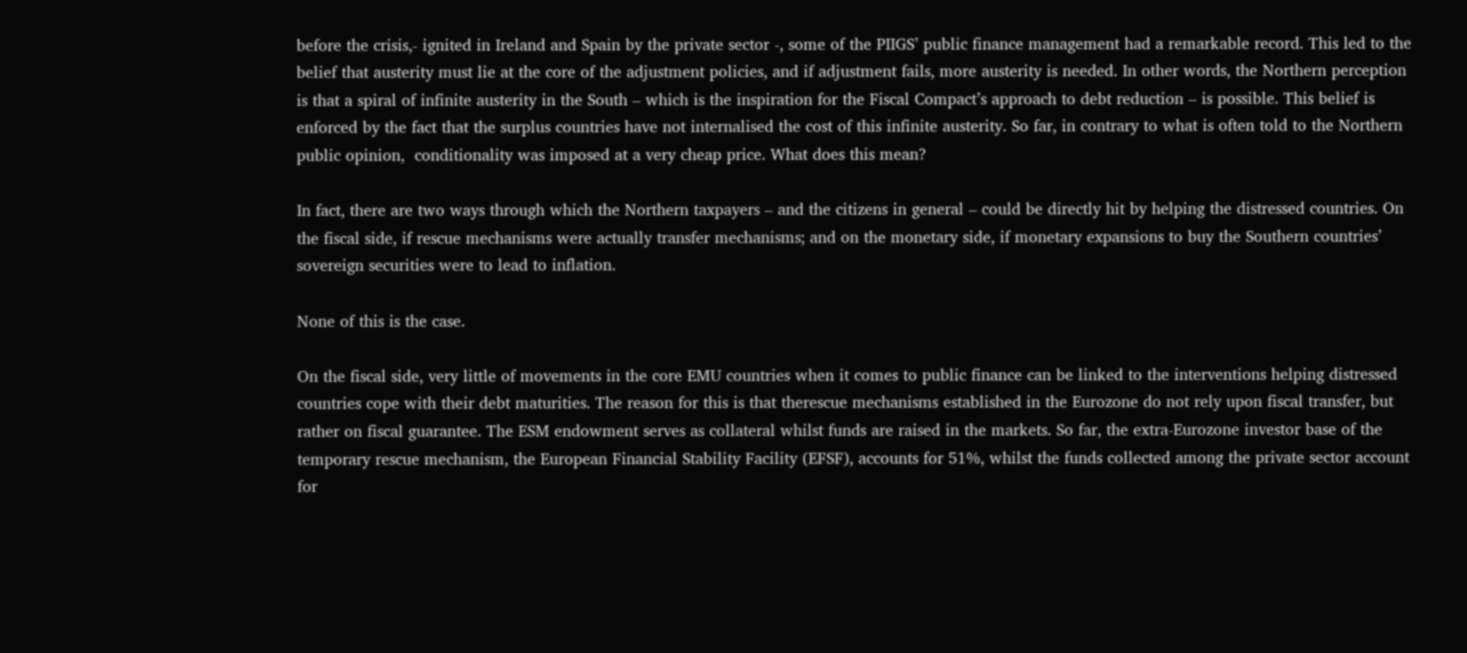before the crisis,- ignited in Ireland and Spain by the private sector -, some of the PIIGS’ public finance management had a remarkable record. This led to the belief that austerity must lie at the core of the adjustment policies, and if adjustment fails, more austerity is needed. In other words, the Northern perception is that a spiral of infinite austerity in the South – which is the inspiration for the Fiscal Compact’s approach to debt reduction – is possible. This belief is enforced by the fact that the surplus countries have not internalised the cost of this infinite austerity. So far, in contrary to what is often told to the Northern public opinion,  conditionality was imposed at a very cheap price. What does this mean?

In fact, there are two ways through which the Northern taxpayers – and the citizens in general – could be directly hit by helping the distressed countries. On the fiscal side, if rescue mechanisms were actually transfer mechanisms; and on the monetary side, if monetary expansions to buy the Southern countries’ sovereign securities were to lead to inflation.

None of this is the case.

On the fiscal side, very little of movements in the core EMU countries when it comes to public finance can be linked to the interventions helping distressed countries cope with their debt maturities. The reason for this is that therescue mechanisms established in the Eurozone do not rely upon fiscal transfer, but rather on fiscal guarantee. The ESM endowment serves as collateral whilst funds are raised in the markets. So far, the extra-Eurozone investor base of the temporary rescue mechanism, the European Financial Stability Facility (EFSF), accounts for 51%, whilst the funds collected among the private sector account for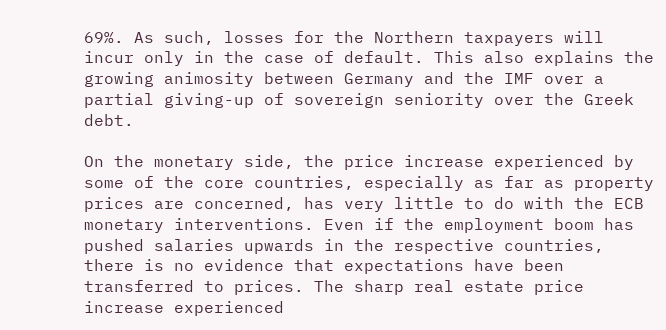69%. As such, losses for the Northern taxpayers will incur only in the case of default. This also explains the growing animosity between Germany and the IMF over a partial giving-up of sovereign seniority over the Greek debt.

On the monetary side, the price increase experienced by some of the core countries, especially as far as property prices are concerned, has very little to do with the ECB monetary interventions. Even if the employment boom has pushed salaries upwards in the respective countries, there is no evidence that expectations have been transferred to prices. The sharp real estate price increase experienced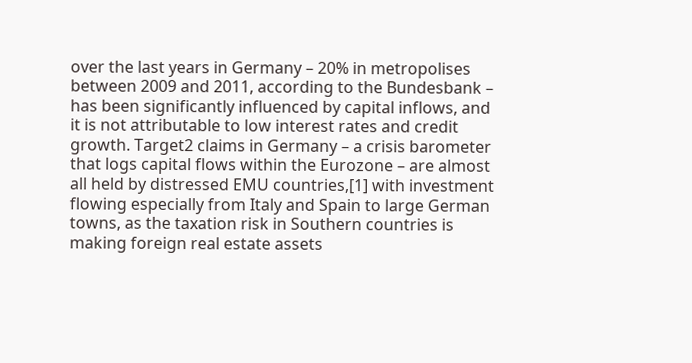over the last years in Germany – 20% in metropolises between 2009 and 2011, according to the Bundesbank – has been significantly influenced by capital inflows, and it is not attributable to low interest rates and credit growth. Target2 claims in Germany – a crisis barometer that logs capital flows within the Eurozone – are almost all held by distressed EMU countries,[1] with investment flowing especially from Italy and Spain to large German towns, as the taxation risk in Southern countries is making foreign real estate assets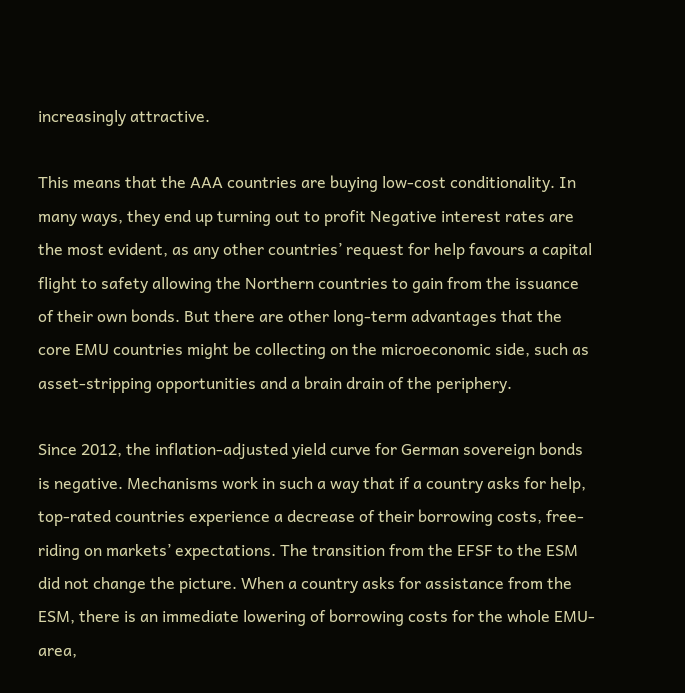increasingly attractive.

This means that the AAA countries are buying low-cost conditionality. In many ways, they end up turning out to profit Negative interest rates are the most evident, as any other countries’ request for help favours a capital flight to safety allowing the Northern countries to gain from the issuance of their own bonds. But there are other long-term advantages that the core EMU countries might be collecting on the microeconomic side, such as asset-stripping opportunities and a brain drain of the periphery.

Since 2012, the inflation-adjusted yield curve for German sovereign bonds is negative. Mechanisms work in such a way that if a country asks for help, top-rated countries experience a decrease of their borrowing costs, free-riding on markets’ expectations. The transition from the EFSF to the ESM did not change the picture. When a country asks for assistance from the ESM, there is an immediate lowering of borrowing costs for the whole EMU-area,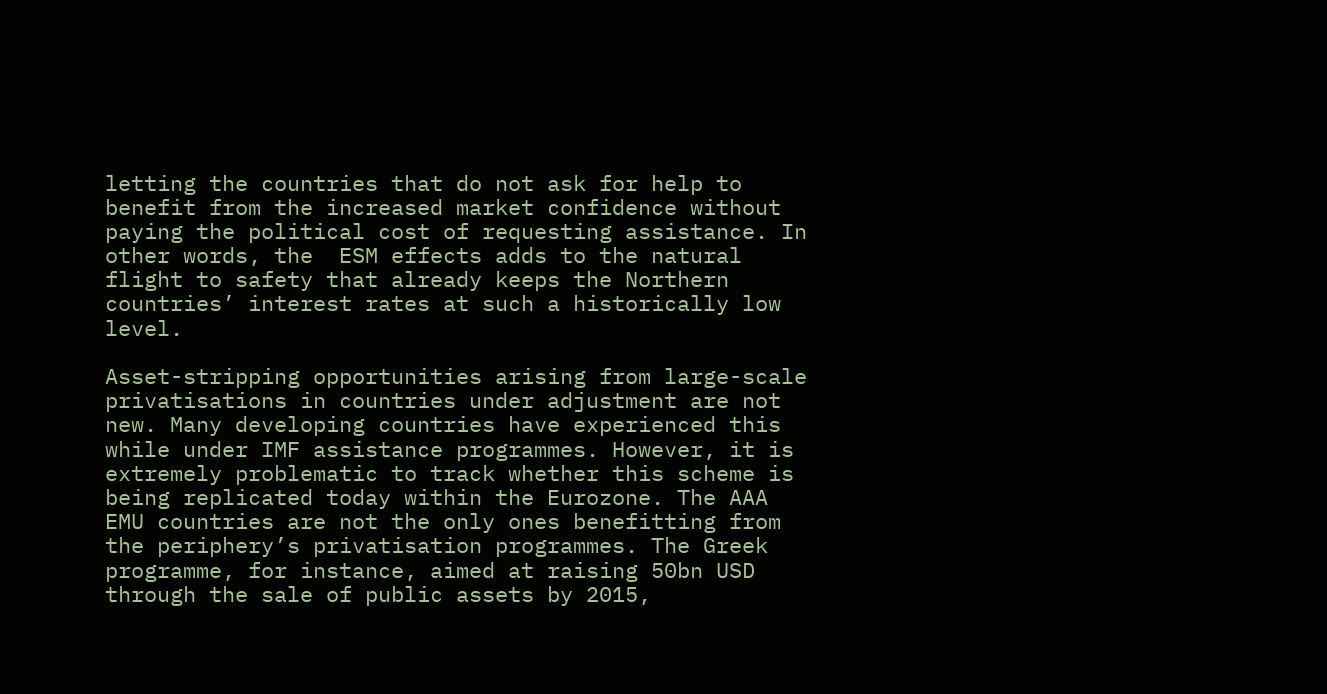letting the countries that do not ask for help to benefit from the increased market confidence without paying the political cost of requesting assistance. In other words, the  ESM effects adds to the natural flight to safety that already keeps the Northern countries’ interest rates at such a historically low level.

Asset-stripping opportunities arising from large-scale privatisations in countries under adjustment are not new. Many developing countries have experienced this while under IMF assistance programmes. However, it is extremely problematic to track whether this scheme is being replicated today within the Eurozone. The AAA EMU countries are not the only ones benefitting from the periphery’s privatisation programmes. The Greek programme, for instance, aimed at raising 50bn USD through the sale of public assets by 2015,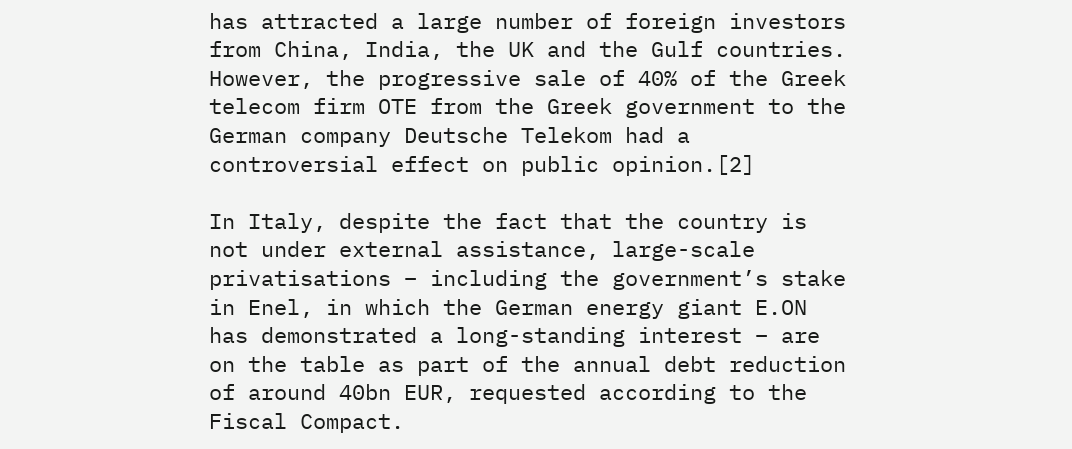has attracted a large number of foreign investors from China, India, the UK and the Gulf countries. However, the progressive sale of 40% of the Greek telecom firm OTE from the Greek government to the German company Deutsche Telekom had a controversial effect on public opinion.[2]

In Italy, despite the fact that the country is not under external assistance, large-scale privatisations – including the government’s stake in Enel, in which the German energy giant E.ON has demonstrated a long-standing interest – are on the table as part of the annual debt reduction of around 40bn EUR, requested according to the Fiscal Compact.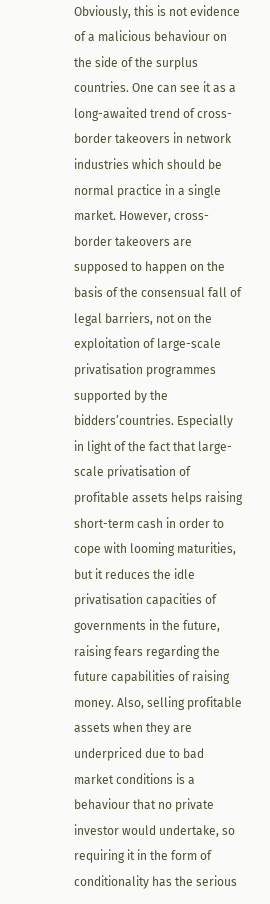Obviously, this is not evidence of a malicious behaviour on the side of the surplus countries. One can see it as a long-awaited trend of cross-border takeovers in network industries which should be normal practice in a single market. However, cross-border takeovers are supposed to happen on the basis of the consensual fall of legal barriers, not on the exploitation of large-scale privatisation programmes supported by the bidders’countries. Especially in light of the fact that large-scale privatisation of profitable assets helps raising short-term cash in order to cope with looming maturities, but it reduces the idle privatisation capacities of governments in the future, raising fears regarding the future capabilities of raising money. Also, selling profitable assets when they are underpriced due to bad market conditions is a behaviour that no private investor would undertake, so requiring it in the form of conditionality has the serious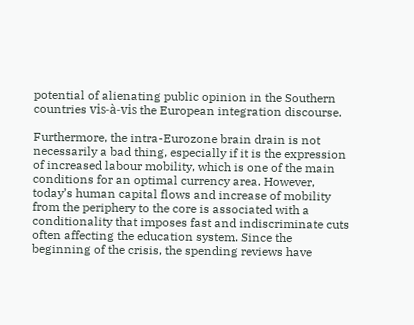potential of alienating public opinion in the Southern countries vis-à-vis the European integration discourse.

Furthermore, the intra-Eurozone brain drain is not necessarily a bad thing, especially if it is the expression of increased labour mobility, which is one of the main conditions for an optimal currency area. However, today’s human capital flows and increase of mobility from the periphery to the core is associated with a conditionality that imposes fast and indiscriminate cuts often affecting the education system. Since the beginning of the crisis, the spending reviews have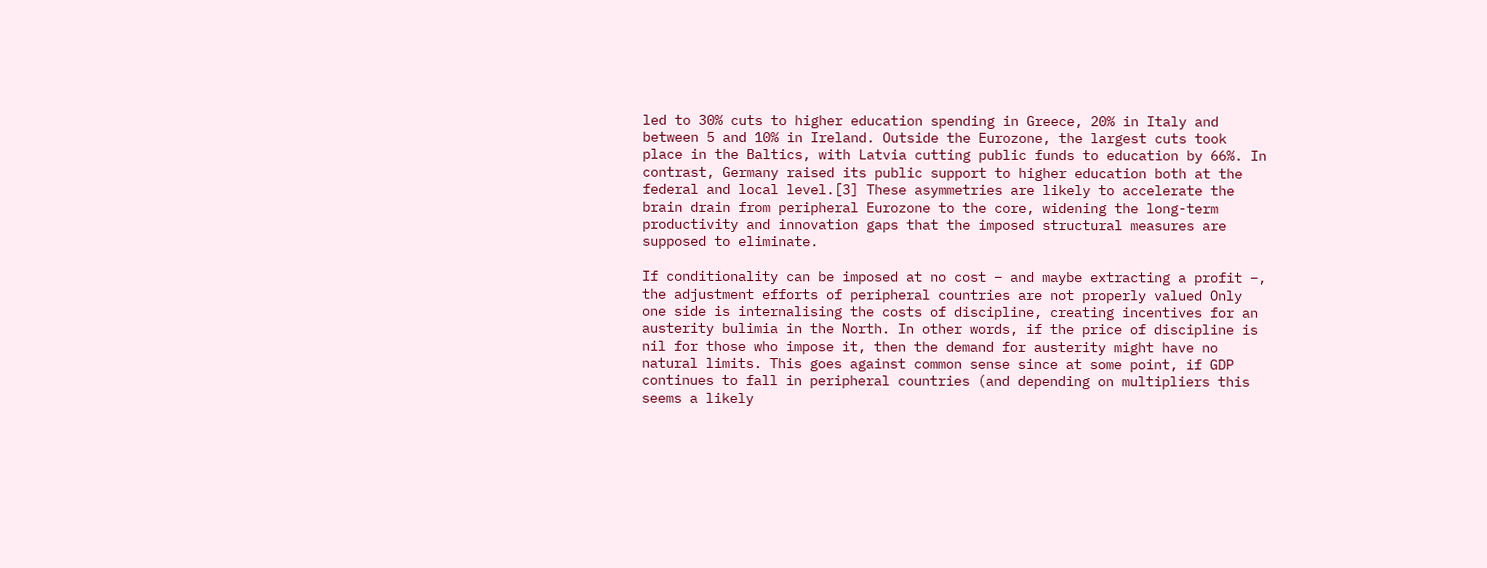led to 30% cuts to higher education spending in Greece, 20% in Italy and between 5 and 10% in Ireland. Outside the Eurozone, the largest cuts took place in the Baltics, with Latvia cutting public funds to education by 66%. In contrast, Germany raised its public support to higher education both at the federal and local level.[3] These asymmetries are likely to accelerate the brain drain from peripheral Eurozone to the core, widening the long-term productivity and innovation gaps that the imposed structural measures are supposed to eliminate.

If conditionality can be imposed at no cost – and maybe extracting a profit –, the adjustment efforts of peripheral countries are not properly valued Only one side is internalising the costs of discipline, creating incentives for an austerity bulimia in the North. In other words, if the price of discipline is nil for those who impose it, then the demand for austerity might have no natural limits. This goes against common sense since at some point, if GDP continues to fall in peripheral countries (and depending on multipliers this seems a likely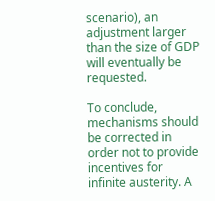scenario), an adjustment larger than the size of GDP will eventually be requested.

To conclude, mechanisms should be corrected in order not to provide incentives for infinite austerity. A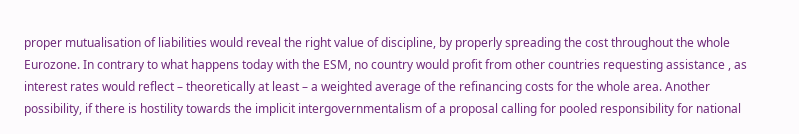proper mutualisation of liabilities would reveal the right value of discipline, by properly spreading the cost throughout the whole Eurozone. In contrary to what happens today with the ESM, no country would profit from other countries requesting assistance , as interest rates would reflect – theoretically at least – a weighted average of the refinancing costs for the whole area. Another possibility, if there is hostility towards the implicit intergovernmentalism of a proposal calling for pooled responsibility for national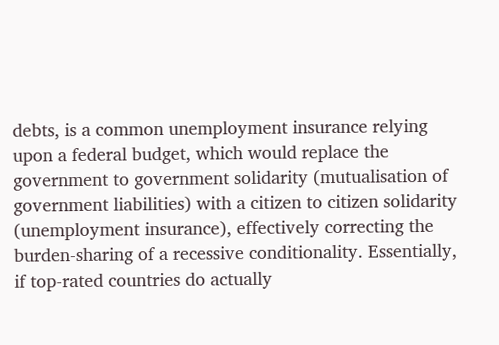debts, is a common unemployment insurance relying upon a federal budget, which would replace the government to government solidarity (mutualisation of government liabilities) with a citizen to citizen solidarity (unemployment insurance), effectively correcting the burden-sharing of a recessive conditionality. Essentially, if top-rated countries do actually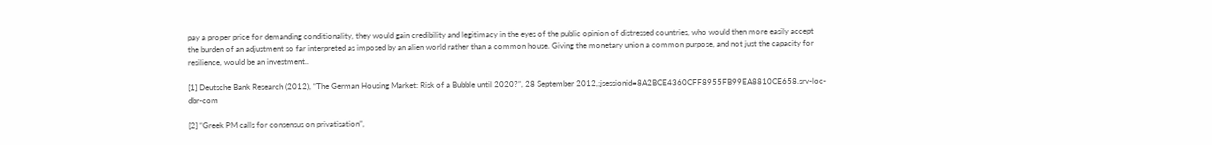pay a proper price for demanding conditionality, they would gain credibility and legitimacy in the eyes of the public opinion of distressed countries, who would then more easily accept the burden of an adjustment so far interpreted as imposed by an alien world rather than a common house. Giving the monetary union a common purpose, and not just the capacity for resilience, would be an investment..

[1] Deutsche Bank Research (2012), “The German Housing Market: Risk of a Bubble until 2020?”, 28 September 2012,;jsessionid=8A2BCE4360CFF8955FB99EA8810CE658.srv-loc-dbr-com

[2] “Greek PM calls for consensus on privatisation”,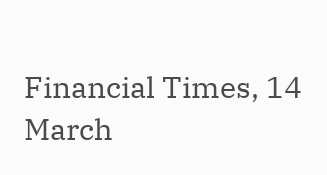Financial Times, 14 March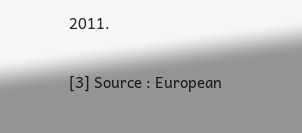2011.

[3] Source : European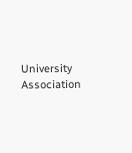University Association